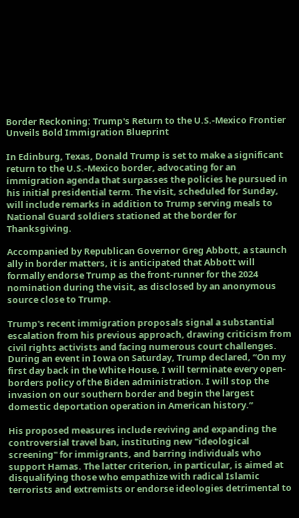Border Reckoning: Trump's Return to the U.S.-Mexico Frontier Unveils Bold Immigration Blueprint

In Edinburg, Texas, Donald Trump is set to make a significant return to the U.S.-Mexico border, advocating for an immigration agenda that surpasses the policies he pursued in his initial presidential term. The visit, scheduled for Sunday, will include remarks in addition to Trump serving meals to National Guard soldiers stationed at the border for Thanksgiving.

Accompanied by Republican Governor Greg Abbott, a staunch ally in border matters, it is anticipated that Abbott will formally endorse Trump as the front-runner for the 2024 nomination during the visit, as disclosed by an anonymous source close to Trump.

Trump's recent immigration proposals signal a substantial escalation from his previous approach, drawing criticism from civil rights activists and facing numerous court challenges. During an event in Iowa on Saturday, Trump declared, “On my first day back in the White House, I will terminate every open-borders policy of the Biden administration. I will stop the invasion on our southern border and begin the largest domestic deportation operation in American history.”

His proposed measures include reviving and expanding the controversial travel ban, instituting new "ideological screening" for immigrants, and barring individuals who support Hamas. The latter criterion, in particular, is aimed at disqualifying those who empathize with radical Islamic terrorists and extremists or endorse ideologies detrimental to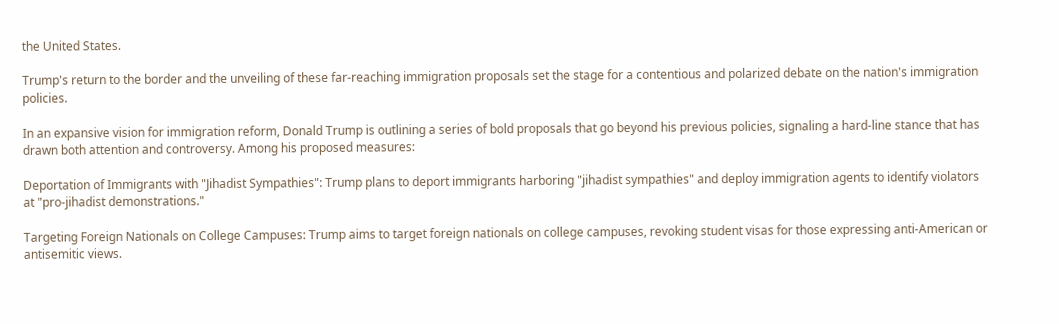the United States.

Trump's return to the border and the unveiling of these far-reaching immigration proposals set the stage for a contentious and polarized debate on the nation's immigration policies.

In an expansive vision for immigration reform, Donald Trump is outlining a series of bold proposals that go beyond his previous policies, signaling a hard-line stance that has drawn both attention and controversy. Among his proposed measures:

Deportation of Immigrants with "Jihadist Sympathies": Trump plans to deport immigrants harboring "jihadist sympathies" and deploy immigration agents to identify violators at "pro-jihadist demonstrations."

Targeting Foreign Nationals on College Campuses: Trump aims to target foreign nationals on college campuses, revoking student visas for those expressing anti-American or antisemitic views.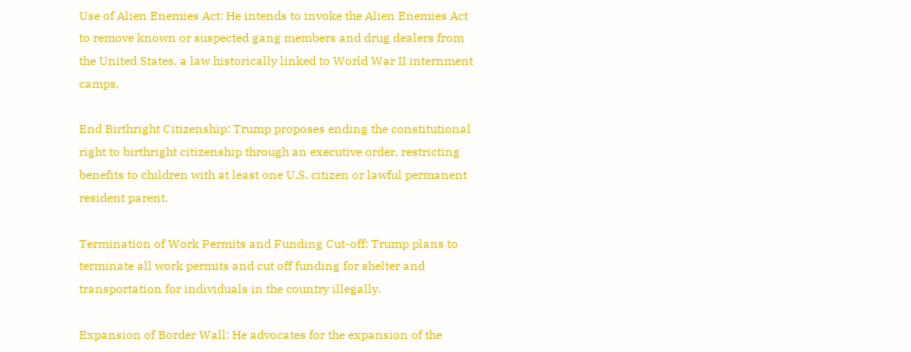Use of Alien Enemies Act: He intends to invoke the Alien Enemies Act to remove known or suspected gang members and drug dealers from the United States, a law historically linked to World War II internment camps.

End Birthright Citizenship: Trump proposes ending the constitutional right to birthright citizenship through an executive order, restricting benefits to children with at least one U.S. citizen or lawful permanent resident parent.

Termination of Work Permits and Funding Cut-off: Trump plans to terminate all work permits and cut off funding for shelter and transportation for individuals in the country illegally.

Expansion of Border Wall: He advocates for the expansion of the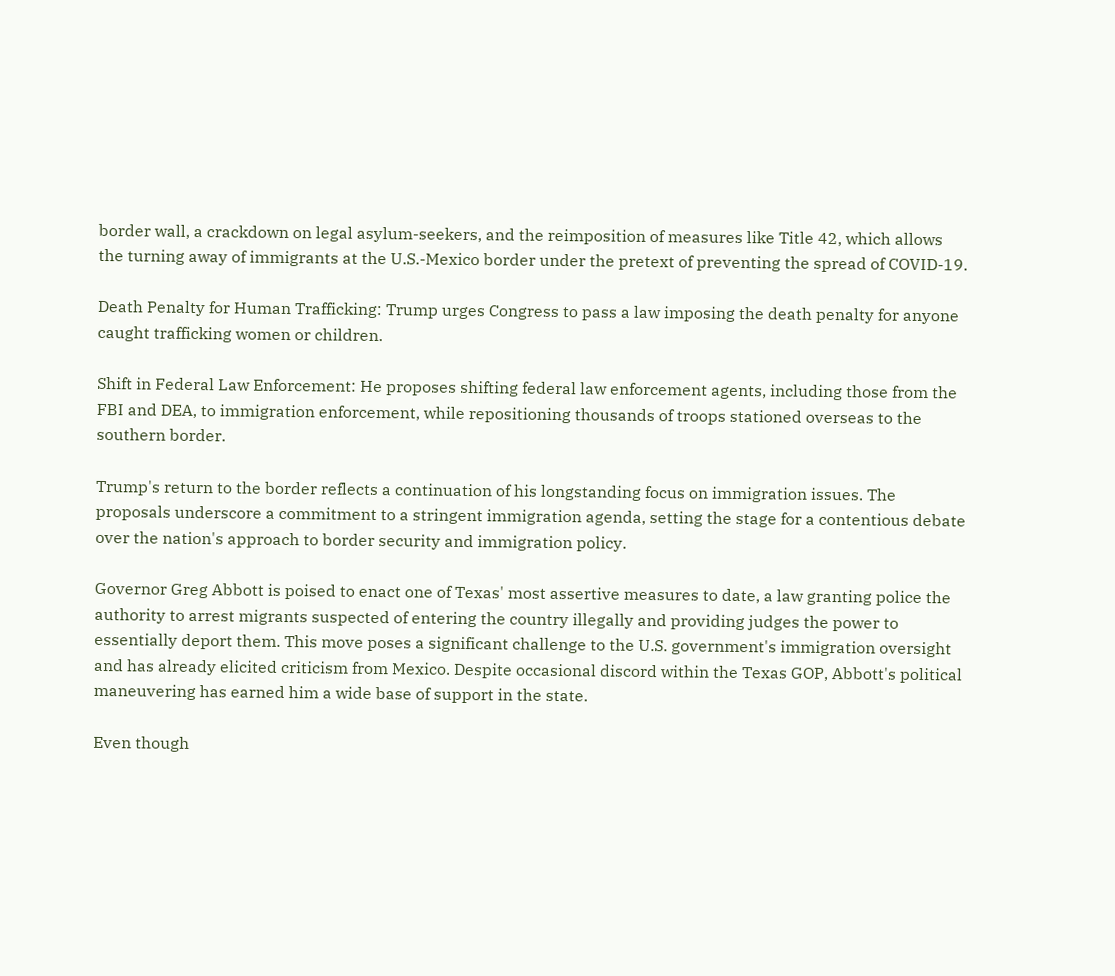border wall, a crackdown on legal asylum-seekers, and the reimposition of measures like Title 42, which allows the turning away of immigrants at the U.S.-Mexico border under the pretext of preventing the spread of COVID-19.

Death Penalty for Human Trafficking: Trump urges Congress to pass a law imposing the death penalty for anyone caught trafficking women or children.

Shift in Federal Law Enforcement: He proposes shifting federal law enforcement agents, including those from the FBI and DEA, to immigration enforcement, while repositioning thousands of troops stationed overseas to the southern border.

Trump's return to the border reflects a continuation of his longstanding focus on immigration issues. The proposals underscore a commitment to a stringent immigration agenda, setting the stage for a contentious debate over the nation's approach to border security and immigration policy.

Governor Greg Abbott is poised to enact one of Texas' most assertive measures to date, a law granting police the authority to arrest migrants suspected of entering the country illegally and providing judges the power to essentially deport them. This move poses a significant challenge to the U.S. government's immigration oversight and has already elicited criticism from Mexico. Despite occasional discord within the Texas GOP, Abbott's political maneuvering has earned him a wide base of support in the state.

Even though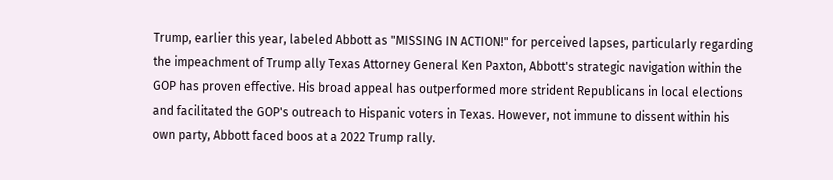Trump, earlier this year, labeled Abbott as "MISSING IN ACTION!" for perceived lapses, particularly regarding the impeachment of Trump ally Texas Attorney General Ken Paxton, Abbott's strategic navigation within the GOP has proven effective. His broad appeal has outperformed more strident Republicans in local elections and facilitated the GOP's outreach to Hispanic voters in Texas. However, not immune to dissent within his own party, Abbott faced boos at a 2022 Trump rally.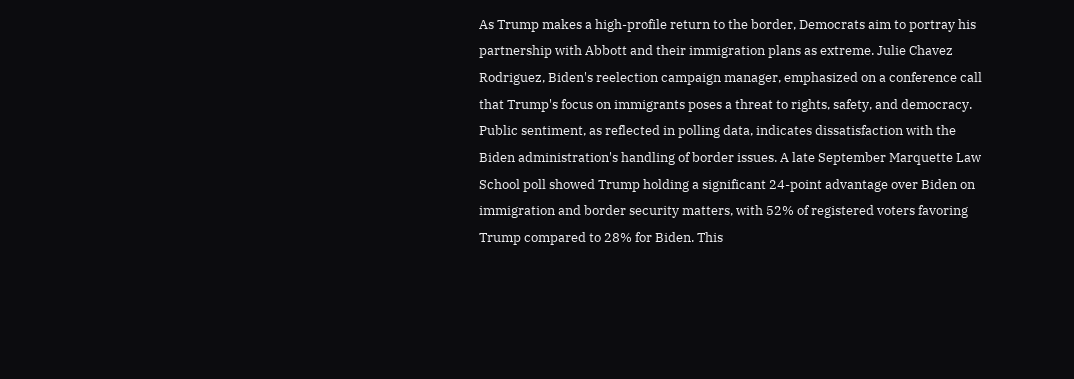As Trump makes a high-profile return to the border, Democrats aim to portray his partnership with Abbott and their immigration plans as extreme. Julie Chavez Rodriguez, Biden's reelection campaign manager, emphasized on a conference call that Trump's focus on immigrants poses a threat to rights, safety, and democracy. Public sentiment, as reflected in polling data, indicates dissatisfaction with the Biden administration's handling of border issues. A late September Marquette Law School poll showed Trump holding a significant 24-point advantage over Biden on immigration and border security matters, with 52% of registered voters favoring Trump compared to 28% for Biden. This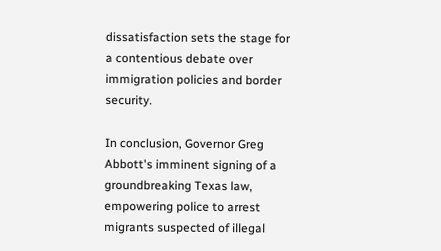dissatisfaction sets the stage for a contentious debate over immigration policies and border security.

In conclusion, Governor Greg Abbott's imminent signing of a groundbreaking Texas law, empowering police to arrest migrants suspected of illegal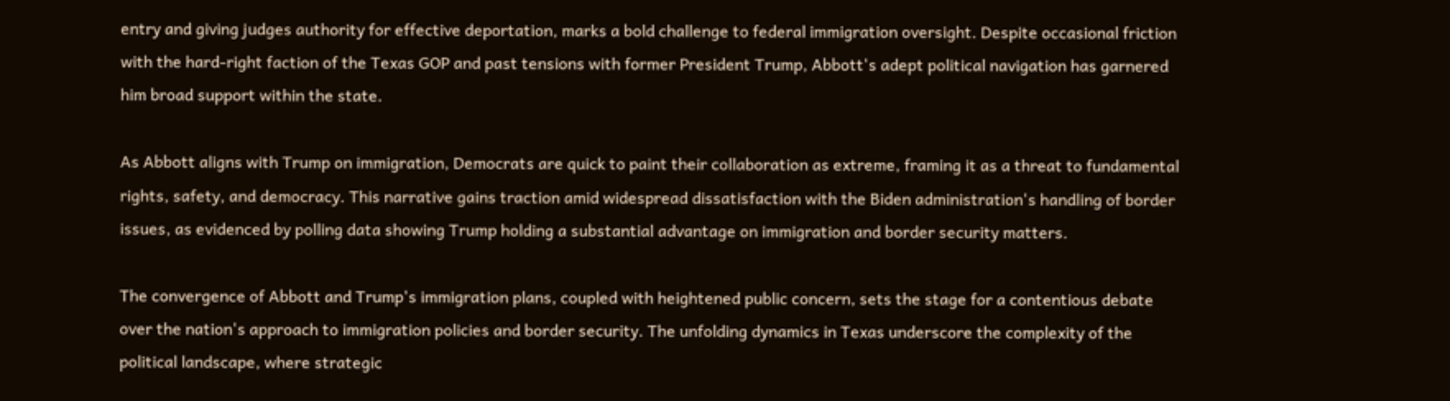entry and giving judges authority for effective deportation, marks a bold challenge to federal immigration oversight. Despite occasional friction with the hard-right faction of the Texas GOP and past tensions with former President Trump, Abbott's adept political navigation has garnered him broad support within the state.

As Abbott aligns with Trump on immigration, Democrats are quick to paint their collaboration as extreme, framing it as a threat to fundamental rights, safety, and democracy. This narrative gains traction amid widespread dissatisfaction with the Biden administration's handling of border issues, as evidenced by polling data showing Trump holding a substantial advantage on immigration and border security matters.

The convergence of Abbott and Trump's immigration plans, coupled with heightened public concern, sets the stage for a contentious debate over the nation's approach to immigration policies and border security. The unfolding dynamics in Texas underscore the complexity of the political landscape, where strategic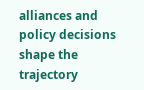alliances and policy decisions shape the trajectory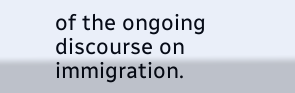of the ongoing discourse on immigration.